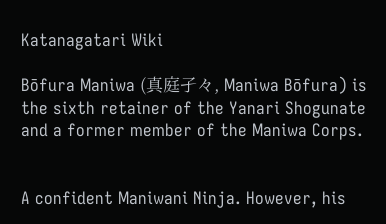Katanagatari Wiki

Bōfura Maniwa (真庭孑々, Maniwa Bōfura) is the sixth retainer of the Yanari Shogunate and a former member of the Maniwa Corps.


A confident Maniwani Ninja. However, his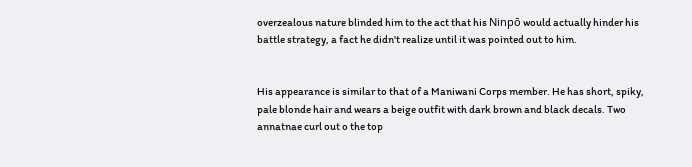overzealous nature blinded him to the act that his Ninpō would actually hinder his battle strategy, a fact he didn't realize until it was pointed out to him.


His appearance is similar to that of a Maniwani Corps member. He has short, spiky, pale blonde hair and wears a beige outfit with dark brown and black decals. Two annatnae curl out o the top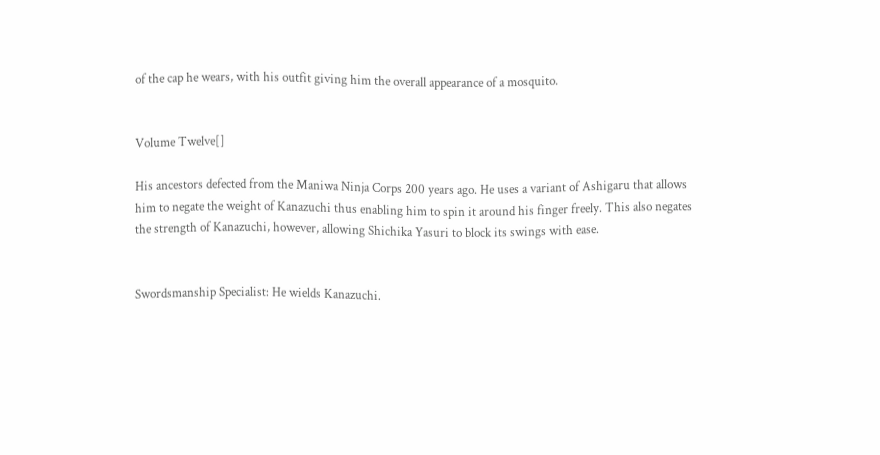of the cap he wears, with his outfit giving him the overall appearance of a mosquito.


Volume Twelve[]

His ancestors defected from the Maniwa Ninja Corps 200 years ago. He uses a variant of Ashigaru that allows him to negate the weight of Kanazuchi thus enabling him to spin it around his finger freely. This also negates the strength of Kanazuchi, however, allowing Shichika Yasuri to block its swings with ease.


Swordsmanship Specialist: He wields Kanazuchi.